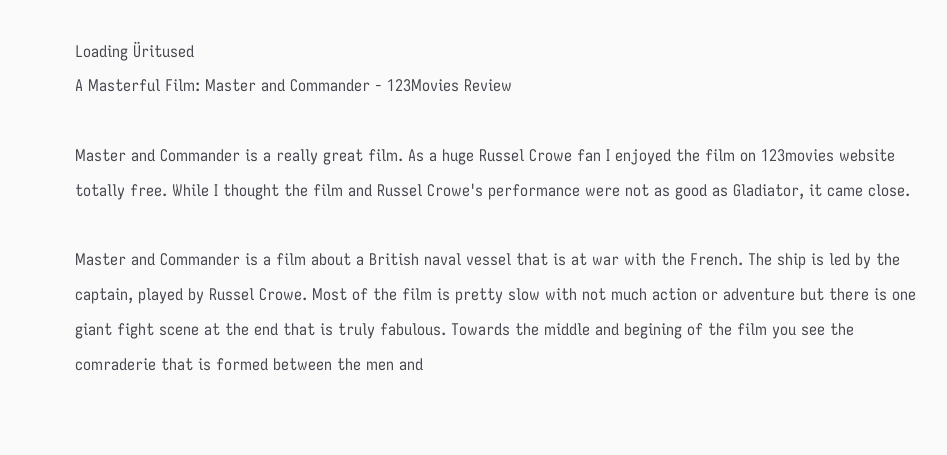Loading Üritused
A Masterful Film: Master and Commander - 123Movies Review

Master and Commander is a really great film. As a huge Russel Crowe fan I enjoyed the film on 123movies website totally free. While I thought the film and Russel Crowe's performance were not as good as Gladiator, it came close.

Master and Commander is a film about a British naval vessel that is at war with the French. The ship is led by the captain, played by Russel Crowe. Most of the film is pretty slow with not much action or adventure but there is one giant fight scene at the end that is truly fabulous. Towards the middle and begining of the film you see the comraderie that is formed between the men and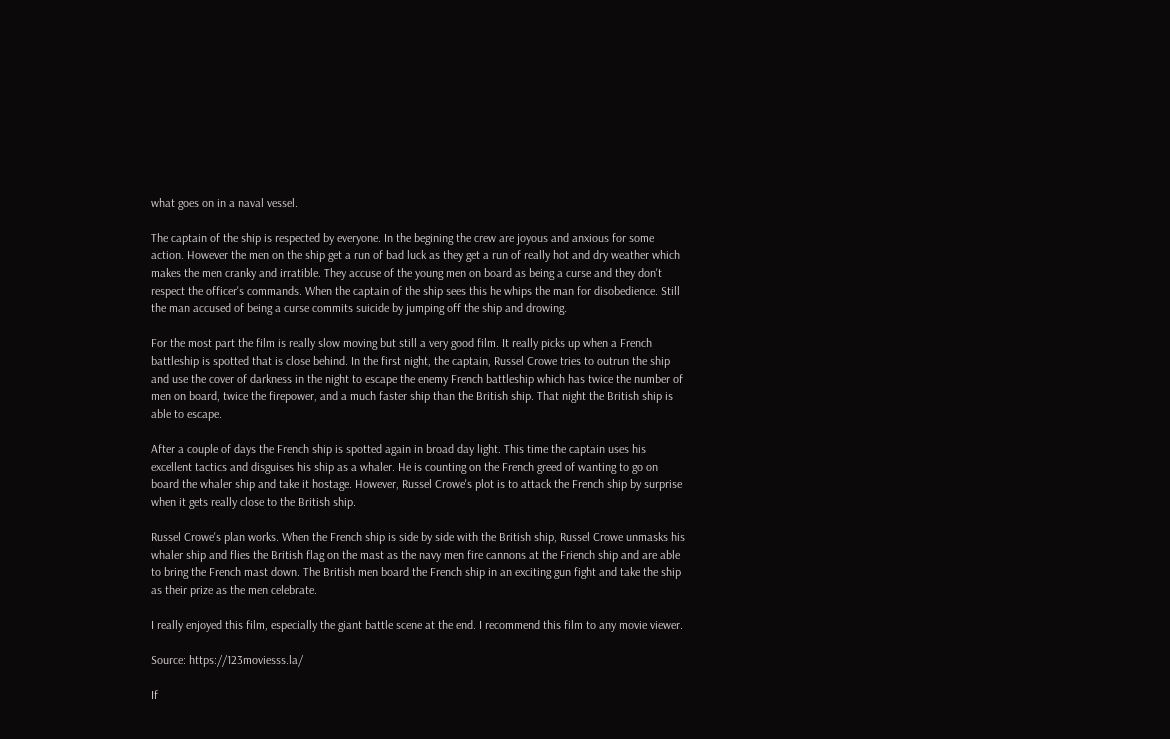what goes on in a naval vessel.

The captain of the ship is respected by everyone. In the begining the crew are joyous and anxious for some action. However the men on the ship get a run of bad luck as they get a run of really hot and dry weather which makes the men cranky and irratible. They accuse of the young men on board as being a curse and they don't respect the officer's commands. When the captain of the ship sees this he whips the man for disobedience. Still the man accused of being a curse commits suicide by jumping off the ship and drowing.

For the most part the film is really slow moving but still a very good film. It really picks up when a French battleship is spotted that is close behind. In the first night, the captain, Russel Crowe tries to outrun the ship and use the cover of darkness in the night to escape the enemy French battleship which has twice the number of men on board, twice the firepower, and a much faster ship than the British ship. That night the British ship is able to escape.

After a couple of days the French ship is spotted again in broad day light. This time the captain uses his excellent tactics and disguises his ship as a whaler. He is counting on the French greed of wanting to go on board the whaler ship and take it hostage. However, Russel Crowe's plot is to attack the French ship by surprise when it gets really close to the British ship.

Russel Crowe's plan works. When the French ship is side by side with the British ship, Russel Crowe unmasks his whaler ship and flies the British flag on the mast as the navy men fire cannons at the Friench ship and are able to bring the French mast down. The British men board the French ship in an exciting gun fight and take the ship as their prize as the men celebrate.

I really enjoyed this film, especially the giant battle scene at the end. I recommend this film to any movie viewer.

Source: https://123moviesss.la/

If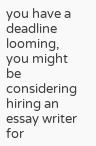you have a deadline looming, you might be considering hiring an essay writer for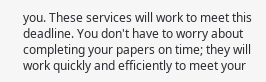you. These services will work to meet this deadline. You don't have to worry about completing your papers on time; they will work quickly and efficiently to meet your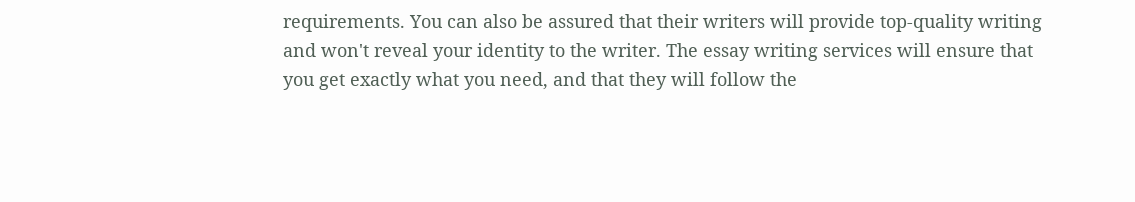requirements. You can also be assured that their writers will provide top-quality writing and won't reveal your identity to the writer. The essay writing services will ensure that you get exactly what you need, and that they will follow the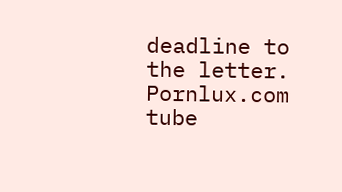deadline to the letter. Pornlux.com tube